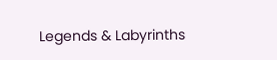Legends & Labyrinths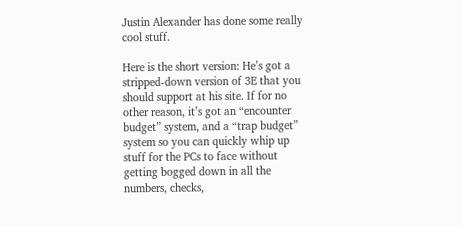Justin Alexander has done some really cool stuff.

Here is the short version: He’s got a stripped-down version of 3E that you should support at his site. If for no other reason, it’s got an “encounter budget” system, and a “trap budget” system so you can quickly whip up stuff for the PCs to face without getting bogged down in all the numbers, checks,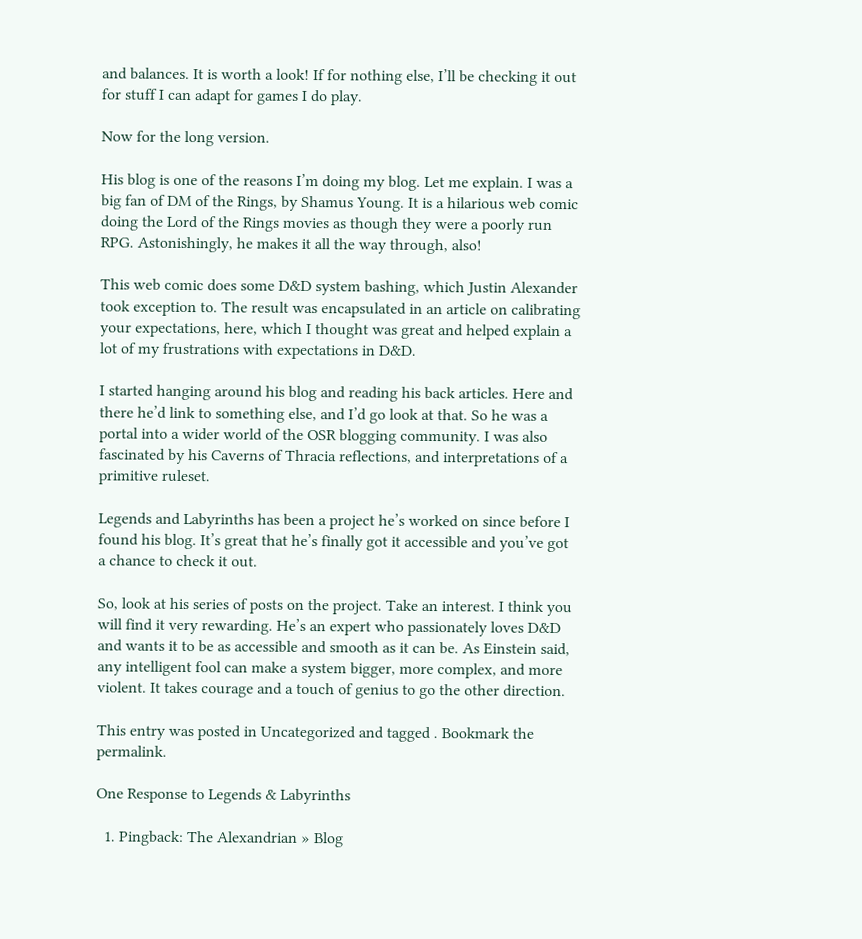and balances. It is worth a look! If for nothing else, I’ll be checking it out for stuff I can adapt for games I do play.

Now for the long version.

His blog is one of the reasons I’m doing my blog. Let me explain. I was a big fan of DM of the Rings, by Shamus Young. It is a hilarious web comic doing the Lord of the Rings movies as though they were a poorly run RPG. Astonishingly, he makes it all the way through, also!

This web comic does some D&D system bashing, which Justin Alexander took exception to. The result was encapsulated in an article on calibrating your expectations, here, which I thought was great and helped explain a lot of my frustrations with expectations in D&D.

I started hanging around his blog and reading his back articles. Here and there he’d link to something else, and I’d go look at that. So he was a portal into a wider world of the OSR blogging community. I was also fascinated by his Caverns of Thracia reflections, and interpretations of a primitive ruleset.

Legends and Labyrinths has been a project he’s worked on since before I found his blog. It’s great that he’s finally got it accessible and you’ve got a chance to check it out.

So, look at his series of posts on the project. Take an interest. I think you will find it very rewarding. He’s an expert who passionately loves D&D and wants it to be as accessible and smooth as it can be. As Einstein said, any intelligent fool can make a system bigger, more complex, and more violent. It takes courage and a touch of genius to go the other direction.

This entry was posted in Uncategorized and tagged . Bookmark the permalink.

One Response to Legends & Labyrinths

  1. Pingback: The Alexandrian » Blog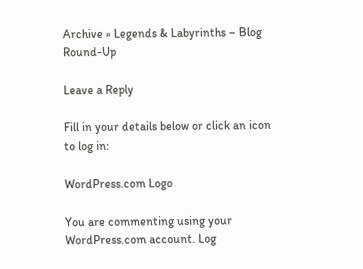Archive » Legends & Labyrinths – Blog Round-Up

Leave a Reply

Fill in your details below or click an icon to log in:

WordPress.com Logo

You are commenting using your WordPress.com account. Log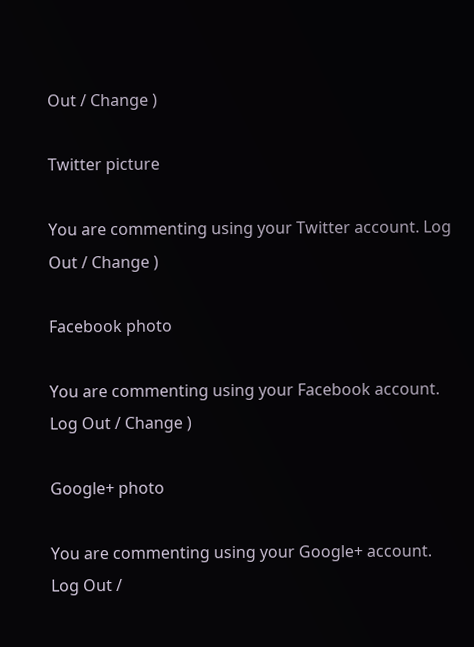Out / Change )

Twitter picture

You are commenting using your Twitter account. Log Out / Change )

Facebook photo

You are commenting using your Facebook account. Log Out / Change )

Google+ photo

You are commenting using your Google+ account. Log Out /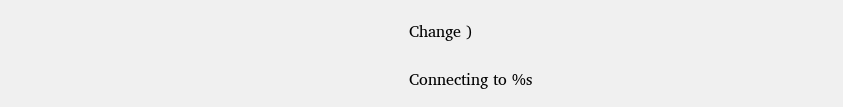Change )

Connecting to %s